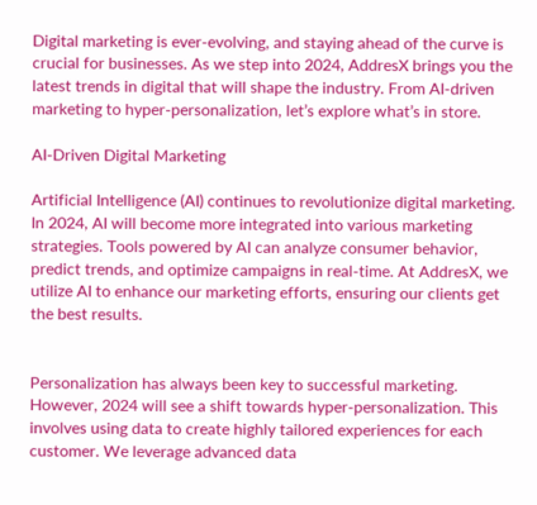Digital marketing is ever-evolving, and staying ahead of the curve is crucial for businesses. As we step into 2024, AddresX brings you the latest trends in digital that will shape the industry. From AI-driven marketing to hyper-personalization, let’s explore what’s in store.

AI-Driven Digital Marketing

Artificial Intelligence (AI) continues to revolutionize digital marketing. In 2024, AI will become more integrated into various marketing strategies. Tools powered by AI can analyze consumer behavior, predict trends, and optimize campaigns in real-time. At AddresX, we utilize AI to enhance our marketing efforts, ensuring our clients get the best results.


Personalization has always been key to successful marketing. However, 2024 will see a shift towards hyper-personalization. This involves using data to create highly tailored experiences for each customer. We leverage advanced data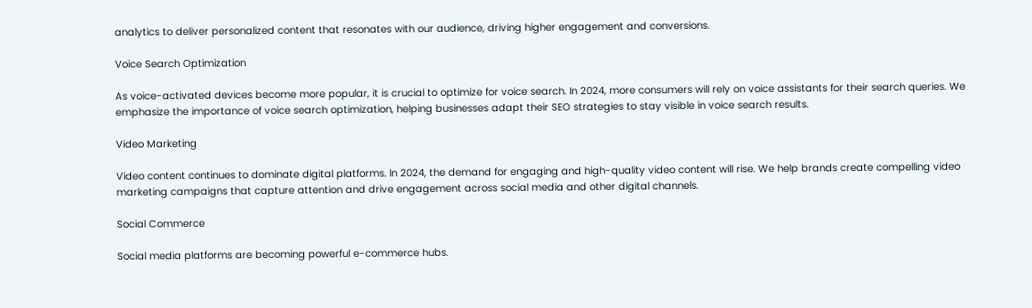analytics to deliver personalized content that resonates with our audience, driving higher engagement and conversions.

Voice Search Optimization

As voice-activated devices become more popular, it is crucial to optimize for voice search. In 2024, more consumers will rely on voice assistants for their search queries. We emphasize the importance of voice search optimization, helping businesses adapt their SEO strategies to stay visible in voice search results.

Video Marketing

Video content continues to dominate digital platforms. In 2024, the demand for engaging and high-quality video content will rise. We help brands create compelling video marketing campaigns that capture attention and drive engagement across social media and other digital channels.

Social Commerce

Social media platforms are becoming powerful e-commerce hubs.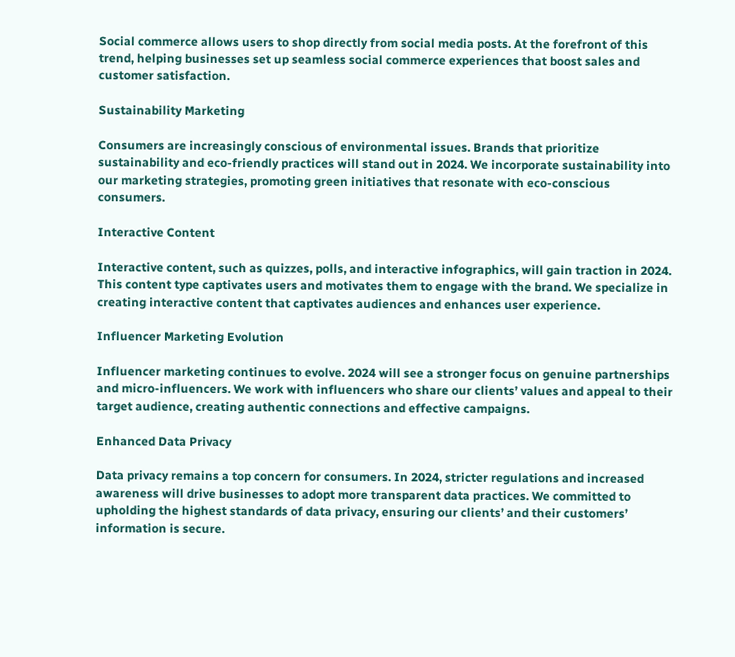Social commerce allows users to shop directly from social media posts. At the forefront of this trend, helping businesses set up seamless social commerce experiences that boost sales and customer satisfaction.

Sustainability Marketing

Consumers are increasingly conscious of environmental issues. Brands that prioritize sustainability and eco-friendly practices will stand out in 2024. We incorporate sustainability into our marketing strategies, promoting green initiatives that resonate with eco-conscious consumers.

Interactive Content

Interactive content, such as quizzes, polls, and interactive infographics, will gain traction in 2024. This content type captivates users and motivates them to engage with the brand. We specialize in creating interactive content that captivates audiences and enhances user experience.

Influencer Marketing Evolution

Influencer marketing continues to evolve. 2024 will see a stronger focus on genuine partnerships and micro-influencers. We work with influencers who share our clients’ values and appeal to their target audience, creating authentic connections and effective campaigns.

Enhanced Data Privacy

Data privacy remains a top concern for consumers. In 2024, stricter regulations and increased awareness will drive businesses to adopt more transparent data practices. We committed to upholding the highest standards of data privacy, ensuring our clients’ and their customers’ information is secure.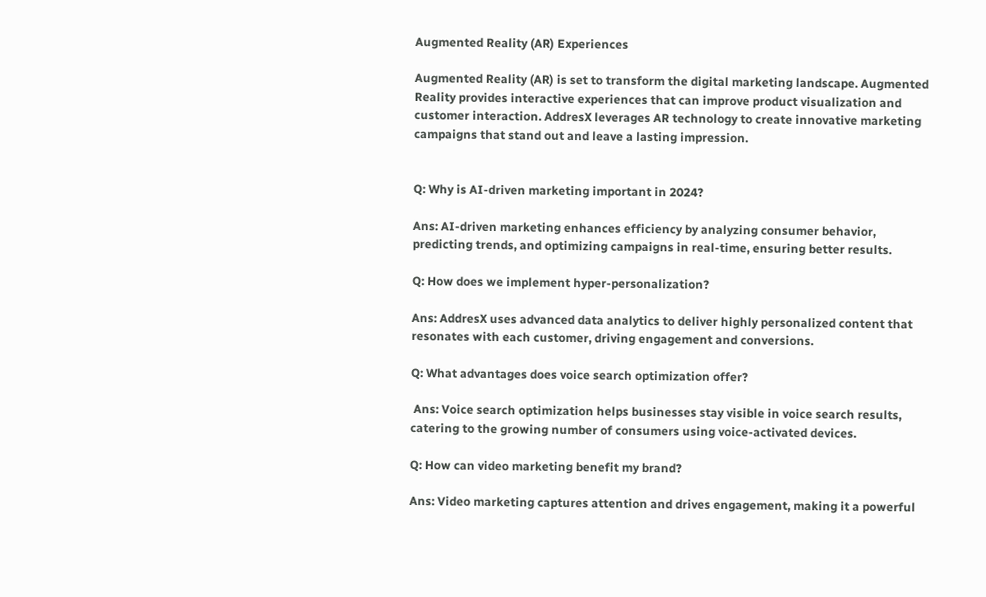Augmented Reality (AR) Experiences

Augmented Reality (AR) is set to transform the digital marketing landscape. Augmented Reality provides interactive experiences that can improve product visualization and customer interaction. AddresX leverages AR technology to create innovative marketing campaigns that stand out and leave a lasting impression.


Q: Why is AI-driven marketing important in 2024?

Ans: AI-driven marketing enhances efficiency by analyzing consumer behavior, predicting trends, and optimizing campaigns in real-time, ensuring better results.

Q: How does we implement hyper-personalization?

Ans: AddresX uses advanced data analytics to deliver highly personalized content that resonates with each customer, driving engagement and conversions.

Q: What advantages does voice search optimization offer?

 Ans: Voice search optimization helps businesses stay visible in voice search results, catering to the growing number of consumers using voice-activated devices.

Q: How can video marketing benefit my brand?

Ans: Video marketing captures attention and drives engagement, making it a powerful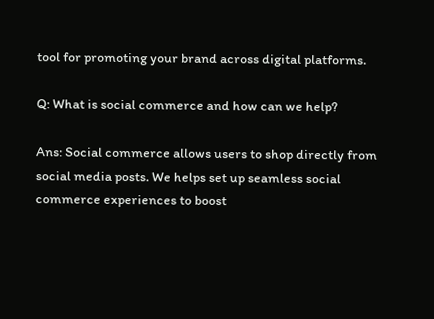tool for promoting your brand across digital platforms.

Q: What is social commerce and how can we help?

Ans: Social commerce allows users to shop directly from social media posts. We helps set up seamless social commerce experiences to boost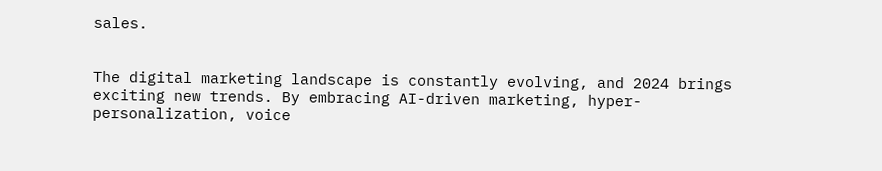sales.


The digital marketing landscape is constantly evolving, and 2024 brings exciting new trends. By embracing AI-driven marketing, hyper-personalization, voice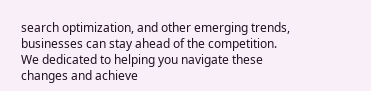search optimization, and other emerging trends, businesses can stay ahead of the competition. We dedicated to helping you navigate these changes and achieve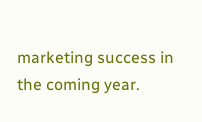marketing success in the coming year.